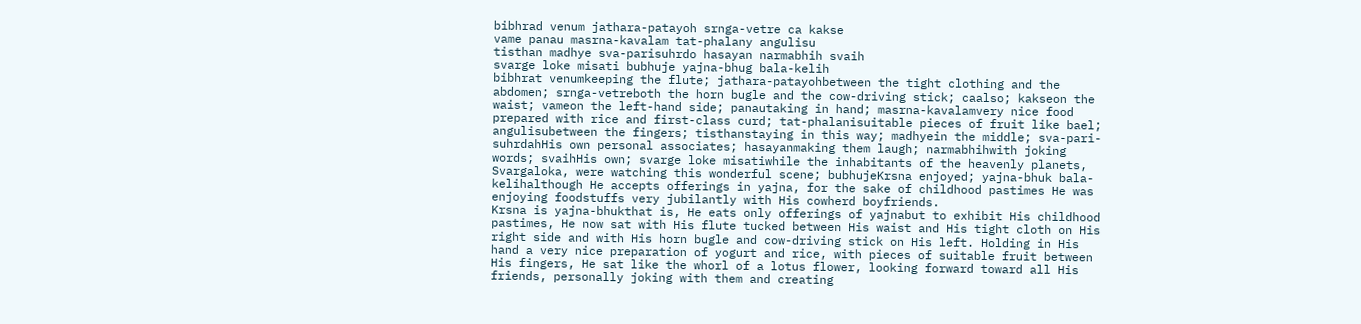bibhrad venum jathara-patayoh srnga-vetre ca kakse
vame panau masrna-kavalam tat-phalany angulisu
tisthan madhye sva-parisuhrdo hasayan narmabhih svaih
svarge loke misati bubhuje yajna-bhug bala-kelih
bibhrat venumkeeping the flute; jathara-patayohbetween the tight clothing and the abdomen; srnga-vetreboth the horn bugle and the cow-driving stick; caalso; kakseon the waist; vameon the left-hand side; panautaking in hand; masrna-kavalamvery nice food prepared with rice and first-class curd; tat-phalanisuitable pieces of fruit like bael; angulisubetween the fingers; tisthanstaying in this way; madhyein the middle; sva-pari-suhrdahHis own personal associates; hasayanmaking them laugh; narmabhihwith joking words; svaihHis own; svarge loke misatiwhile the inhabitants of the heavenly planets, Svargaloka, were watching this wonderful scene; bubhujeKrsna enjoyed; yajna-bhuk bala-kelihalthough He accepts offerings in yajna, for the sake of childhood pastimes He was enjoying foodstuffs very jubilantly with His cowherd boyfriends.
Krsna is yajna-bhukthat is, He eats only offerings of yajnabut to exhibit His childhood pastimes, He now sat with His flute tucked between His waist and His tight cloth on His right side and with His horn bugle and cow-driving stick on His left. Holding in His hand a very nice preparation of yogurt and rice, with pieces of suitable fruit between His fingers, He sat like the whorl of a lotus flower, looking forward toward all His friends, personally joking with them and creating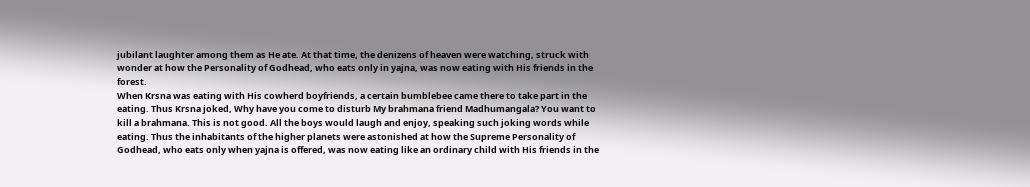jubilant laughter among them as He ate. At that time, the denizens of heaven were watching, struck with wonder at how the Personality of Godhead, who eats only in yajna, was now eating with His friends in the forest.
When Krsna was eating with His cowherd boyfriends, a certain bumblebee came there to take part in the eating. Thus Krsna joked, Why have you come to disturb My brahmana friend Madhumangala? You want to kill a brahmana. This is not good. All the boys would laugh and enjoy, speaking such joking words while eating. Thus the inhabitants of the higher planets were astonished at how the Supreme Personality of Godhead, who eats only when yajna is offered, was now eating like an ordinary child with His friends in the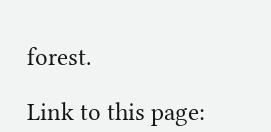forest.

Link to this page: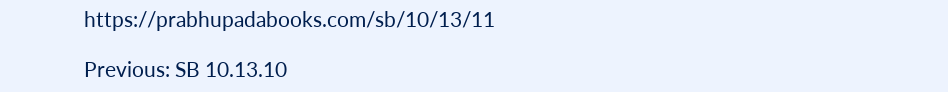https://prabhupadabooks.com/sb/10/13/11

Previous: SB 10.13.10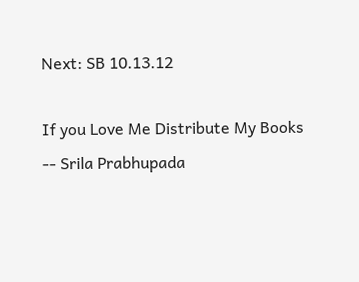Next: SB 10.13.12

If you Love Me Distribute My Books -- Srila Prabhupada